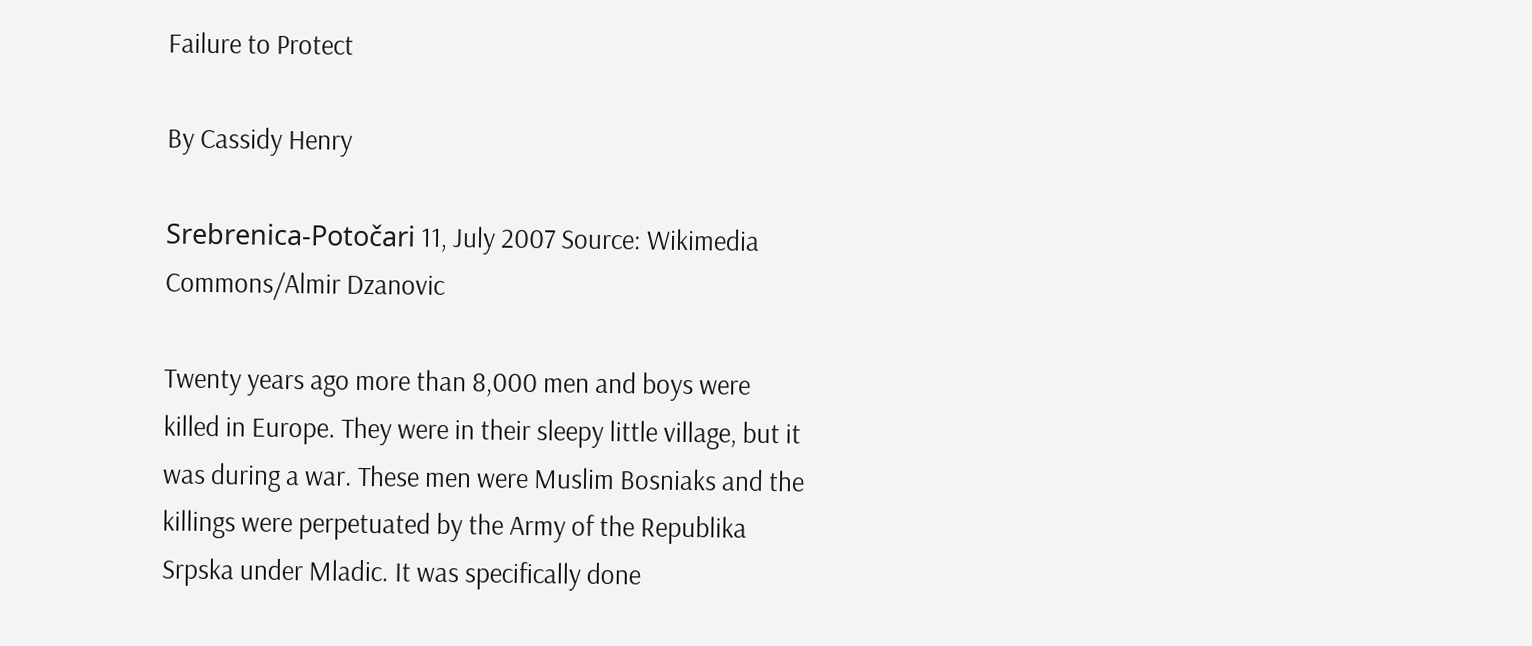Failure to Protect

By Cassidy Henry

Srebrenica-Potočari 11, July 2007 Source: Wikimedia Commons/Almir Dzanovic

Twenty years ago more than 8,000 men and boys were killed in Europe. They were in their sleepy little village, but it was during a war. These men were Muslim Bosniaks and the killings were perpetuated by the Army of the Republika Srpska under Mladic. It was specifically done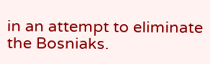in an attempt to eliminate the Bosniaks.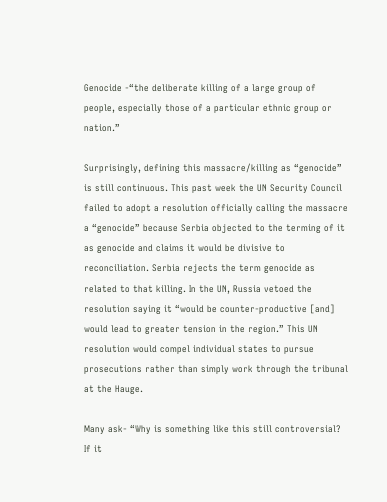Genocide -“the deliberate killing of a large group of people, especially those of a particular ethnic group or nation.”

Surprisingly, defining this massacre/killing as “genocide” is still continuous. This past week the UN Security Council failed to adopt a resolution officially calling the massacre a “genocide” because Serbia objected to the terming of it as genocide and claims it would be divisive to reconciliation. Serbia rejects the term genocide as related to that killing. In the UN, Russia vetoed the resolution saying it “would be counter-productive [and] would lead to greater tension in the region.” This UN resolution would compel individual states to pursue prosecutions rather than simply work through the tribunal at the Hauge.

Many ask- “Why is something like this still controversial? If it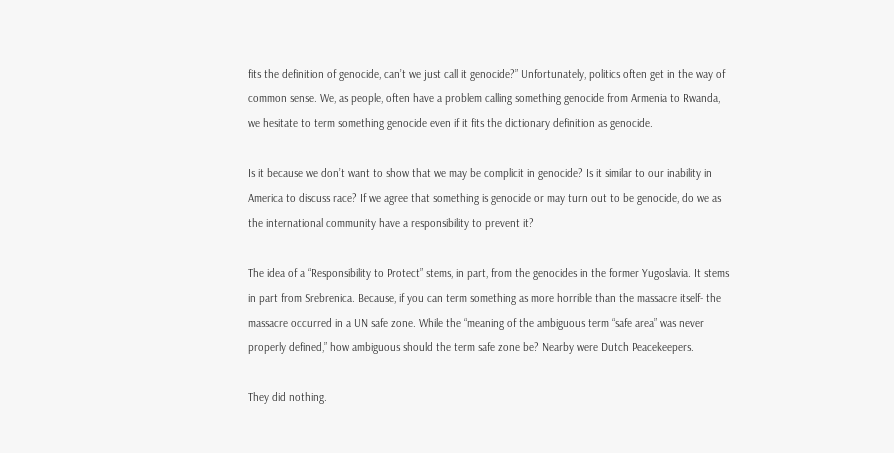fits the definition of genocide, can’t we just call it genocide?” Unfortunately, politics often get in the way of common sense. We, as people, often have a problem calling something genocide from Armenia to Rwanda, we hesitate to term something genocide even if it fits the dictionary definition as genocide.

Is it because we don’t want to show that we may be complicit in genocide? Is it similar to our inability in America to discuss race? If we agree that something is genocide or may turn out to be genocide, do we as the international community have a responsibility to prevent it?

The idea of a “Responsibility to Protect” stems, in part, from the genocides in the former Yugoslavia. It stems in part from Srebrenica. Because, if you can term something as more horrible than the massacre itself- the massacre occurred in a UN safe zone. While the “meaning of the ambiguous term “safe area” was never properly defined,” how ambiguous should the term safe zone be? Nearby were Dutch Peacekeepers.

They did nothing.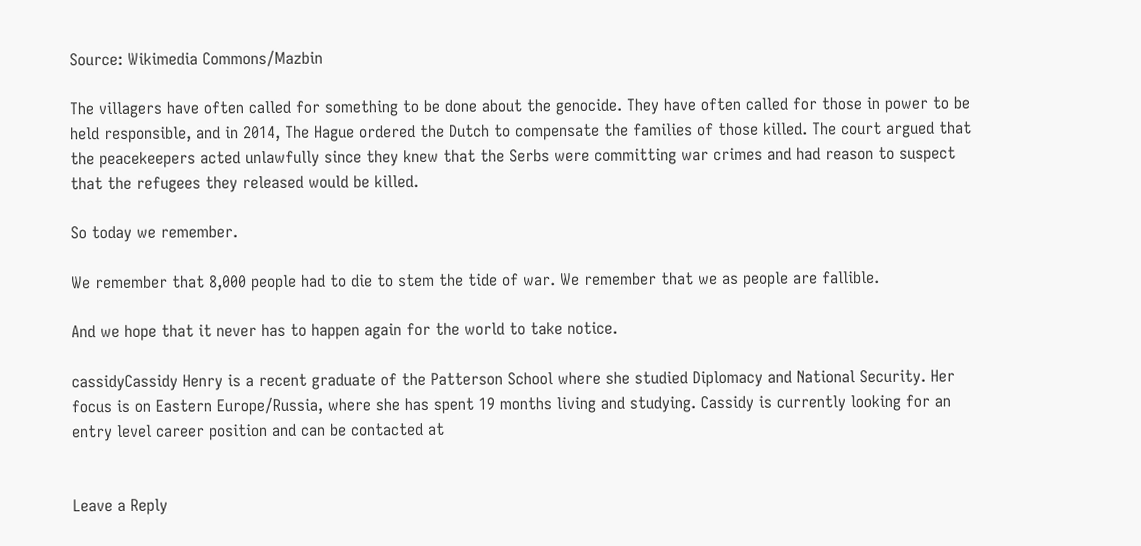Source: Wikimedia Commons/Mazbin

The villagers have often called for something to be done about the genocide. They have often called for those in power to be held responsible, and in 2014, The Hague ordered the Dutch to compensate the families of those killed. The court argued that the peacekeepers acted unlawfully since they knew that the Serbs were committing war crimes and had reason to suspect that the refugees they released would be killed.

So today we remember.

We remember that 8,000 people had to die to stem the tide of war. We remember that we as people are fallible.

And we hope that it never has to happen again for the world to take notice.

cassidyCassidy Henry is a recent graduate of the Patterson School where she studied Diplomacy and National Security. Her focus is on Eastern Europe/Russia, where she has spent 19 months living and studying. Cassidy is currently looking for an entry level career position and can be contacted at


Leave a Reply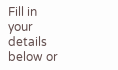Fill in your details below or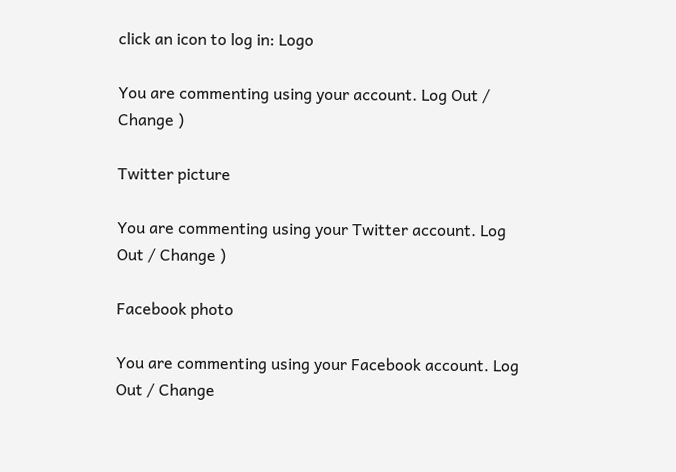click an icon to log in: Logo

You are commenting using your account. Log Out / Change )

Twitter picture

You are commenting using your Twitter account. Log Out / Change )

Facebook photo

You are commenting using your Facebook account. Log Out / Change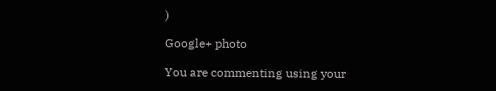)

Google+ photo

You are commenting using your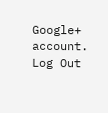Google+ account. Log Out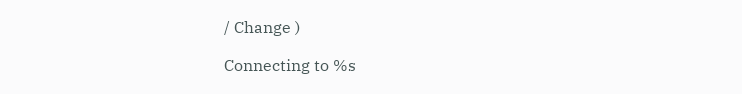/ Change )

Connecting to %s